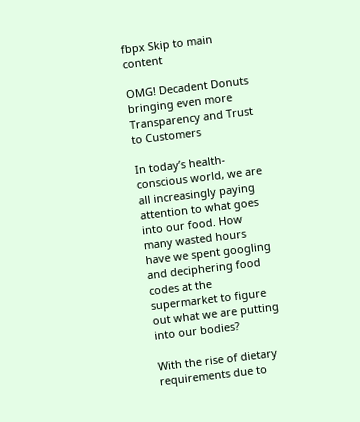fbpx Skip to main content

OMG! Decadent Donuts bringing even more Transparency and Trust to Customers

In today’s health-conscious world, we are all increasingly paying attention to what goes into our food. How many wasted hours have we spent googling and deciphering food codes at the supermarket to figure out what we are putting into our bodies?

With the rise of dietary requirements due to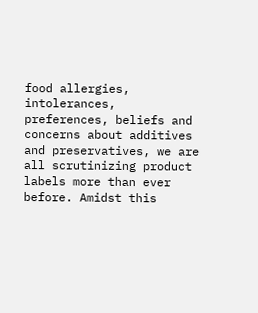food allergies, intolerances, preferences, beliefs and concerns about additives and preservatives, we are all scrutinizing product labels more than ever before. Amidst this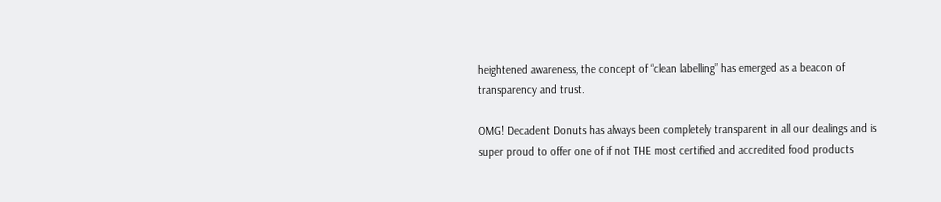heightened awareness, the concept of “clean labelling” has emerged as a beacon of transparency and trust.

OMG! Decadent Donuts has always been completely transparent in all our dealings and is super proud to offer one of if not THE most certified and accredited food products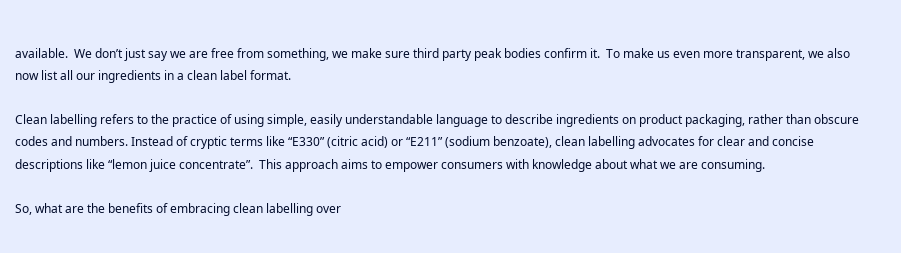available.  We don’t just say we are free from something, we make sure third party peak bodies confirm it.  To make us even more transparent, we also now list all our ingredients in a clean label format.

Clean labelling refers to the practice of using simple, easily understandable language to describe ingredients on product packaging, rather than obscure codes and numbers. Instead of cryptic terms like “E330” (citric acid) or “E211” (sodium benzoate), clean labelling advocates for clear and concise descriptions like “lemon juice concentrate”.  This approach aims to empower consumers with knowledge about what we are consuming.

So, what are the benefits of embracing clean labelling over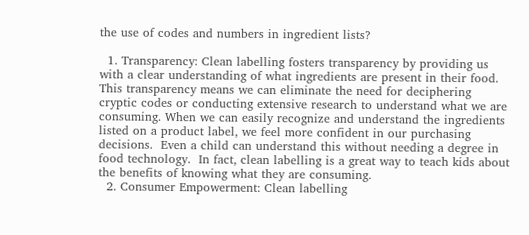the use of codes and numbers in ingredient lists?

  1. Transparency: Clean labelling fosters transparency by providing us with a clear understanding of what ingredients are present in their food. This transparency means we can eliminate the need for deciphering cryptic codes or conducting extensive research to understand what we are consuming. When we can easily recognize and understand the ingredients listed on a product label, we feel more confident in our purchasing decisions.  Even a child can understand this without needing a degree in food technology.  In fact, clean labelling is a great way to teach kids about the benefits of knowing what they are consuming.
  2. Consumer Empowerment: Clean labelling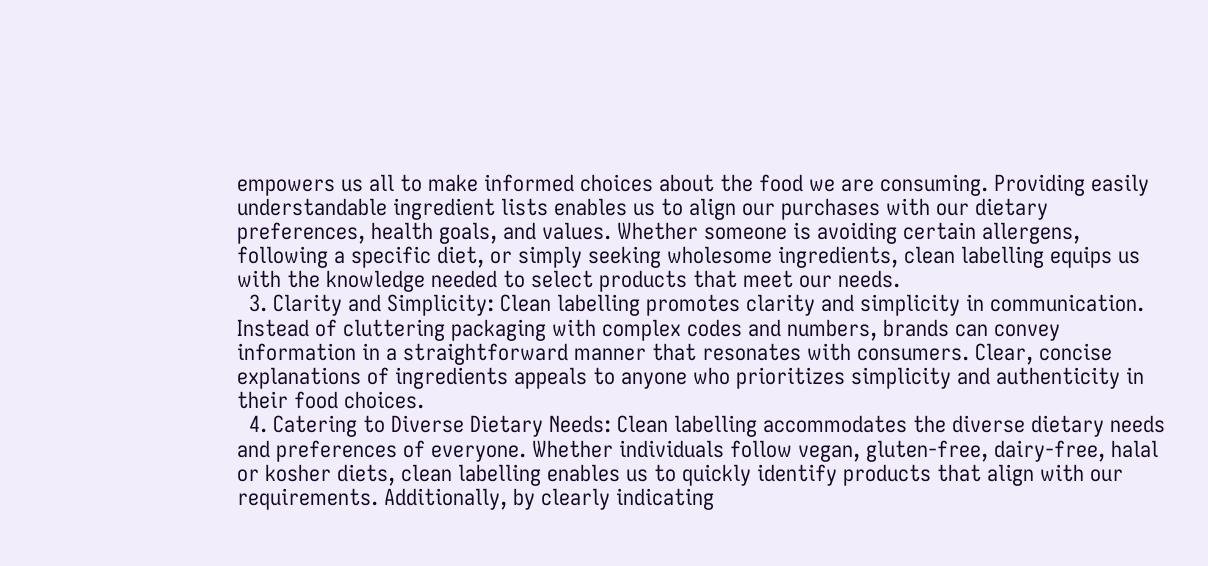empowers us all to make informed choices about the food we are consuming. Providing easily understandable ingredient lists enables us to align our purchases with our dietary preferences, health goals, and values. Whether someone is avoiding certain allergens, following a specific diet, or simply seeking wholesome ingredients, clean labelling equips us with the knowledge needed to select products that meet our needs.
  3. Clarity and Simplicity: Clean labelling promotes clarity and simplicity in communication. Instead of cluttering packaging with complex codes and numbers, brands can convey information in a straightforward manner that resonates with consumers. Clear, concise explanations of ingredients appeals to anyone who prioritizes simplicity and authenticity in their food choices.
  4. Catering to Diverse Dietary Needs: Clean labelling accommodates the diverse dietary needs and preferences of everyone. Whether individuals follow vegan, gluten-free, dairy-free, halal or kosher diets, clean labelling enables us to quickly identify products that align with our requirements. Additionally, by clearly indicating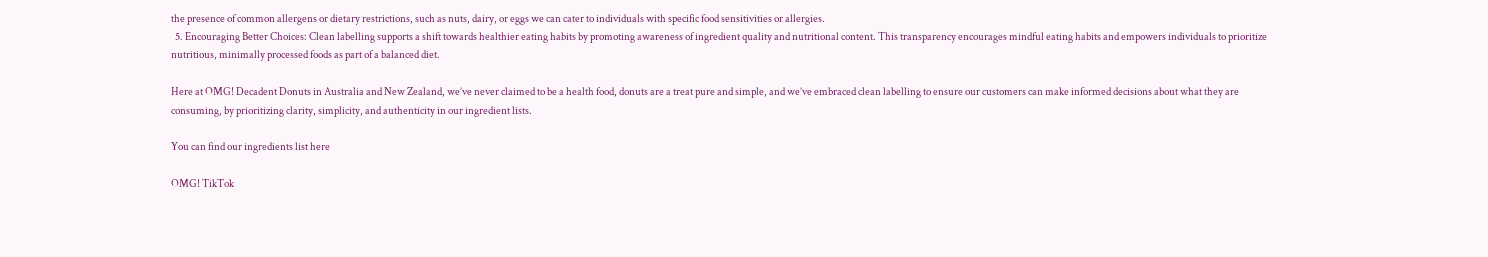the presence of common allergens or dietary restrictions, such as nuts, dairy, or eggs we can cater to individuals with specific food sensitivities or allergies.
  5. Encouraging Better Choices: Clean labelling supports a shift towards healthier eating habits by promoting awareness of ingredient quality and nutritional content. This transparency encourages mindful eating habits and empowers individuals to prioritize nutritious, minimally processed foods as part of a balanced diet.

Here at OMG! Decadent Donuts in Australia and New Zealand, we’ve never claimed to be a health food, donuts are a treat pure and simple, and we’ve embraced clean labelling to ensure our customers can make informed decisions about what they are consuming, by prioritizing clarity, simplicity, and authenticity in our ingredient lists.

You can find our ingredients list here

OMG! TikTok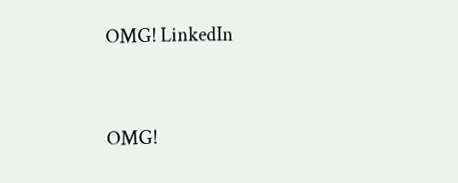OMG! LinkedIn


OMG!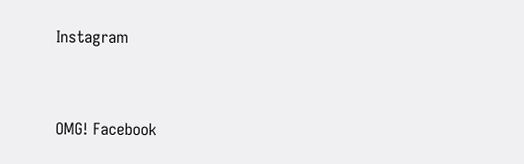Instagram


OMG! Facebook